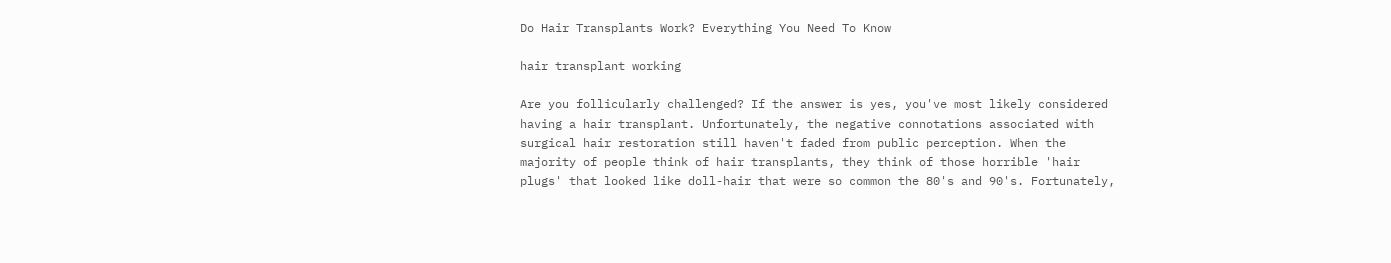Do Hair Transplants Work? Everything You Need To Know

hair transplant working

Are you follicularly challenged? If the answer is yes, you've most likely considered having a hair transplant. Unfortunately, the negative connotations associated with surgical hair restoration still haven't faded from public perception. When the majority of people think of hair transplants, they think of those horrible 'hair plugs' that looked like doll-hair that were so common the 80's and 90's. Fortunately,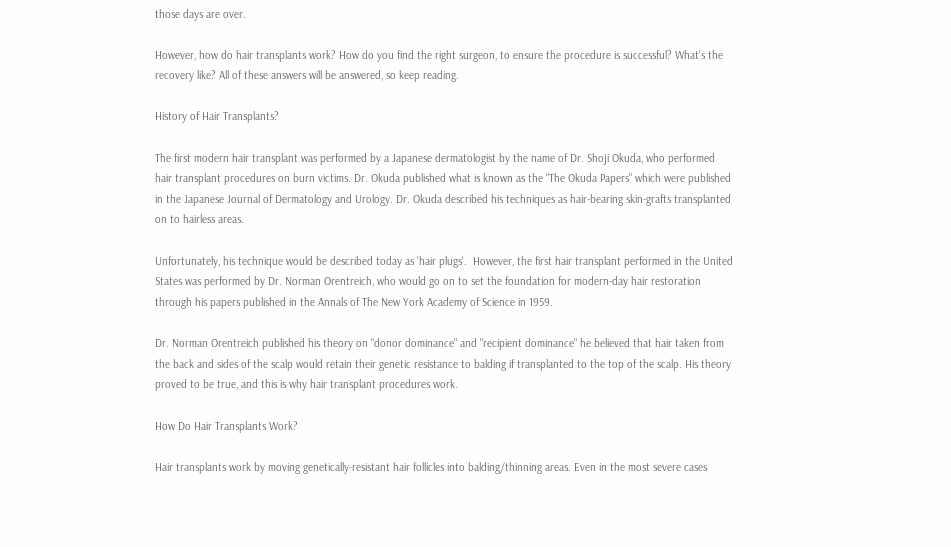those days are over.

However, how do hair transplants work? How do you find the right surgeon, to ensure the procedure is successful? What's the recovery like? All of these answers will be answered, so keep reading.

History of Hair Transplants?

The first modern hair transplant was performed by a Japanese dermatologist by the name of Dr. Shoji Okuda, who performed hair transplant procedures on burn victims. Dr. Okuda published what is known as the "The Okuda Papers" which were published in the Japanese Journal of Dermatology and Urology. Dr. Okuda described his techniques as hair-bearing skin-grafts transplanted on to hairless areas.

Unfortunately, his technique would be described today as 'hair plugs'.  However, the first hair transplant performed in the United States was performed by Dr. Norman Orentreich, who would go on to set the foundation for modern-day hair restoration through his papers published in the Annals of The New York Academy of Science in 1959.

Dr. Norman Orentreich published his theory on "donor dominance" and "recipient dominance" he believed that hair taken from the back and sides of the scalp would retain their genetic resistance to balding if transplanted to the top of the scalp. His theory proved to be true, and this is why hair transplant procedures work.

How Do Hair Transplants Work?

Hair transplants work by moving genetically-resistant hair follicles into balding/thinning areas. Even in the most severe cases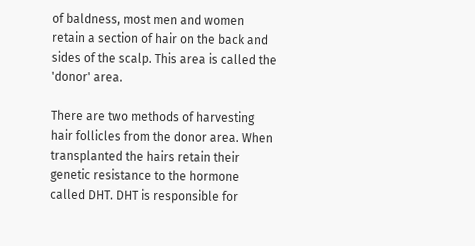of baldness, most men and women retain a section of hair on the back and sides of the scalp. This area is called the 'donor' area.

There are two methods of harvesting hair follicles from the donor area. When transplanted the hairs retain their genetic resistance to the hormone called DHT. DHT is responsible for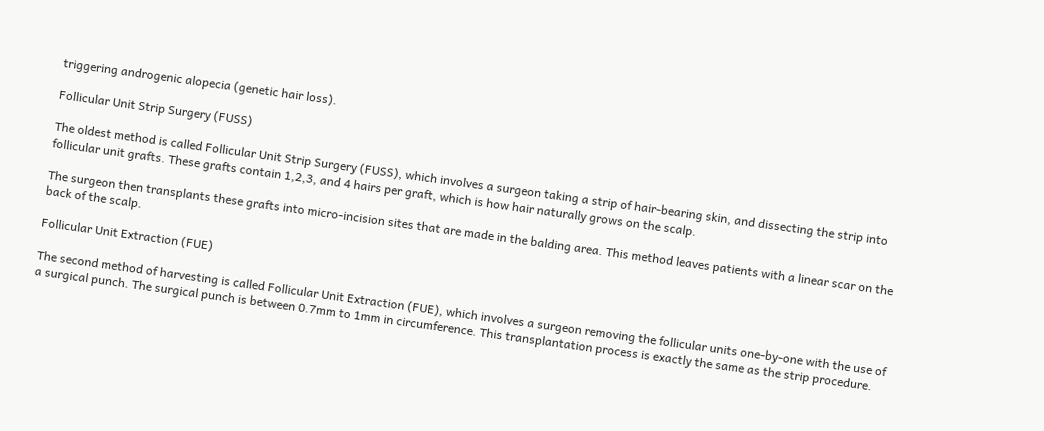triggering androgenic alopecia (genetic hair loss).

Follicular Unit Strip Surgery (FUSS)

The oldest method is called Follicular Unit Strip Surgery (FUSS), which involves a surgeon taking a strip of hair-bearing skin, and dissecting the strip into follicular unit grafts. These grafts contain 1,2,3, and 4 hairs per graft, which is how hair naturally grows on the scalp.

The surgeon then transplants these grafts into micro-incision sites that are made in the balding area. This method leaves patients with a linear scar on the back of the scalp.

Follicular Unit Extraction (FUE)

The second method of harvesting is called Follicular Unit Extraction (FUE), which involves a surgeon removing the follicular units one-by-one with the use of a surgical punch. The surgical punch is between 0.7mm to 1mm in circumference. This transplantation process is exactly the same as the strip procedure.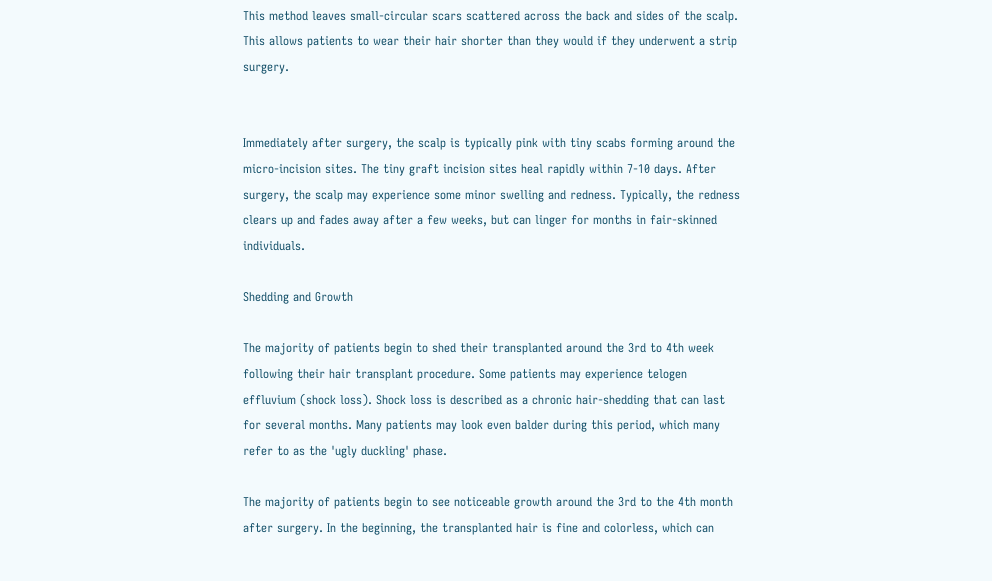This method leaves small-circular scars scattered across the back and sides of the scalp. This allows patients to wear their hair shorter than they would if they underwent a strip surgery.


Immediately after surgery, the scalp is typically pink with tiny scabs forming around the micro-incision sites. The tiny graft incision sites heal rapidly within 7-10 days. After surgery, the scalp may experience some minor swelling and redness. Typically, the redness clears up and fades away after a few weeks, but can linger for months in fair-skinned individuals.

Shedding and Growth

The majority of patients begin to shed their transplanted around the 3rd to 4th week following their hair transplant procedure. Some patients may experience telogen effluvium (shock loss). Shock loss is described as a chronic hair-shedding that can last for several months. Many patients may look even balder during this period, which many refer to as the 'ugly duckling' phase.

The majority of patients begin to see noticeable growth around the 3rd to the 4th month after surgery. In the beginning, the transplanted hair is fine and colorless, which can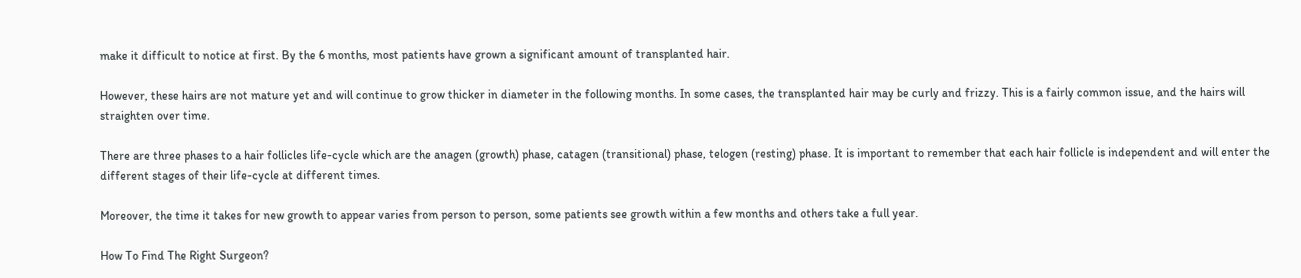make it difficult to notice at first. By the 6 months, most patients have grown a significant amount of transplanted hair.

However, these hairs are not mature yet and will continue to grow thicker in diameter in the following months. In some cases, the transplanted hair may be curly and frizzy. This is a fairly common issue, and the hairs will straighten over time.

There are three phases to a hair follicles life-cycle which are the anagen (growth) phase, catagen (transitional) phase, telogen (resting) phase. It is important to remember that each hair follicle is independent and will enter the different stages of their life-cycle at different times.

Moreover, the time it takes for new growth to appear varies from person to person, some patients see growth within a few months and others take a full year.

How To Find The Right Surgeon?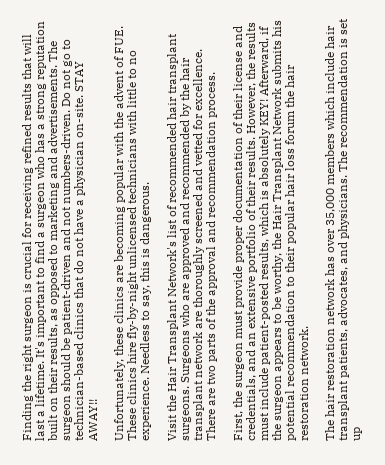Finding the right surgeon is crucial for receiving refined results that will last a lifetime. It's important to find a surgeon who has a strong reputation built on their results, as opposed to marketing and advertisements. The surgeon should be patient-driven and not numbers-driven. Do not go to technician-based clinics that do not have a physician on-site. STAY AWAY!!

Unfortunately, these clinics are becoming popular with the advent of FUE. These clinics hire fly-by-night unlicensed technicians with little to no experience. Needless to say, this is dangerous.

Visit the Hair Transplant Network's list of recommended hair transplant surgeons. Surgeons who are approved and recommended by the hair transplant network are thoroughly screened and vetted for excellence. There are two parts of the approval and recommendation process.

First, the surgeon must provide proper documentation of their license and credentials, and an extensive portfolio of their results. However, the results must include patient-posted results, which is absolutely KEY! Afterward, if the surgeon appears to be worthy, the Hair Transplant Network submits his potential recommendation to their popular hair loss forum the hair restoration network.

The hair restoration network has over 35,000 members which include hair transplant patients, advocates, and physicians. The recommendation is set up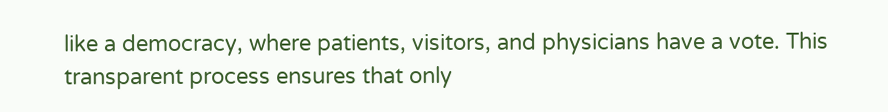like a democracy, where patients, visitors, and physicians have a vote. This transparent process ensures that only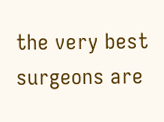the very best surgeons are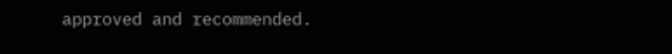approved and recommended.